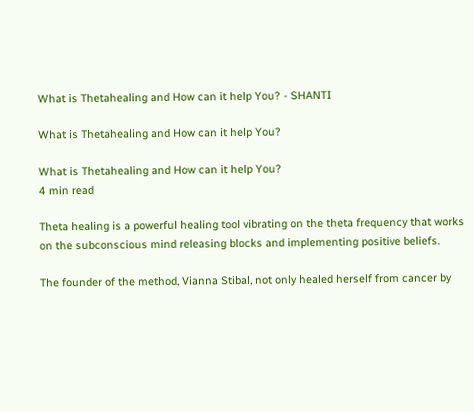What is Thetahealing and How can it help You? - SHANTI

What is Thetahealing and How can it help You?

What is Thetahealing and How can it help You?
4 min read

Theta healing is a powerful healing tool vibrating on the theta frequency that works on the subconscious mind releasing blocks and implementing positive beliefs.

The founder of the method, Vianna Stibal, not only healed herself from cancer by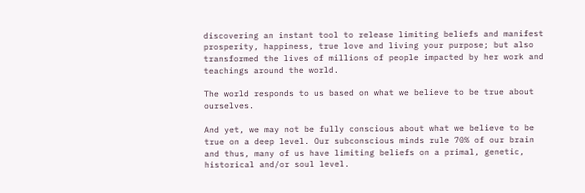discovering an instant tool to release limiting beliefs and manifest prosperity, happiness, true love and living your purpose; but also transformed the lives of millions of people impacted by her work and teachings around the world.

The world responds to us based on what we believe to be true about ourselves.

And yet, we may not be fully conscious about what we believe to be true on a deep level. Our subconscious minds rule 70% of our brain and thus, many of us have limiting beliefs on a primal, genetic, historical and/or soul level.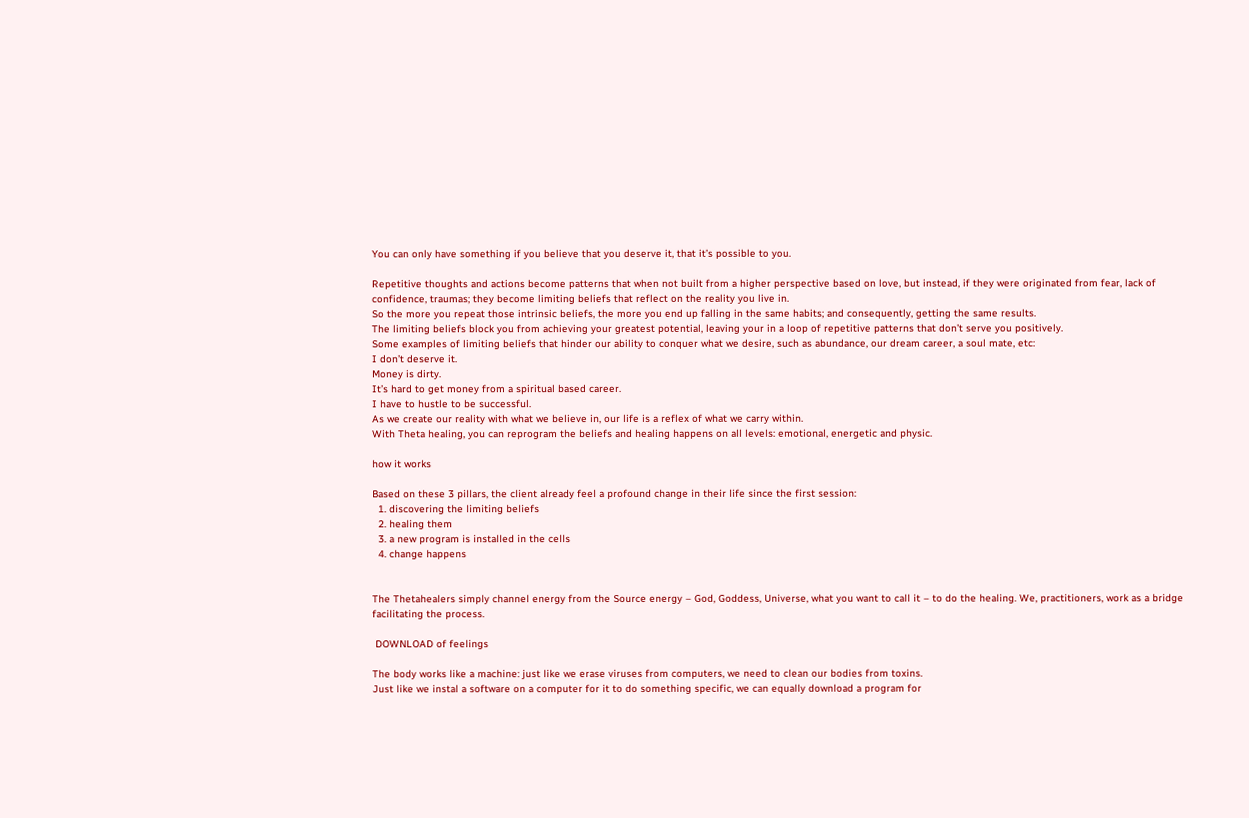You can only have something if you believe that you deserve it, that it’s possible to you.

Repetitive thoughts and actions become patterns that when not built from a higher perspective based on love, but instead, if they were originated from fear, lack of confidence, traumas; they become limiting beliefs that reflect on the reality you live in.
So the more you repeat those intrinsic beliefs, the more you end up falling in the same habits; and consequently, getting the same results.
The limiting beliefs block you from achieving your greatest potential, leaving your in a loop of repetitive patterns that don’t serve you positively.
Some examples of limiting beliefs that hinder our ability to conquer what we desire, such as abundance, our dream career, a soul mate, etc:
I don’t deserve it.
Money is dirty.
It’s hard to get money from a spiritual based career.
I have to hustle to be successful.
As we create our reality with what we believe in, our life is a reflex of what we carry within.
With Theta healing, you can reprogram the beliefs and healing happens on all levels: emotional, energetic and physic.

how it works

Based on these 3 pillars, the client already feel a profound change in their life since the first session:
  1. discovering the limiting beliefs
  2. healing them
  3. a new program is installed in the cells
  4. change happens


The Thetahealers simply channel energy from the Source energy – God, Goddess, Universe, what you want to call it – to do the healing. We, practitioners, work as a bridge facilitating the process.

 DOWNLOAD of feelings

The body works like a machine: just like we erase viruses from computers, we need to clean our bodies from toxins.
Just like we instal a software on a computer for it to do something specific, we can equally download a program for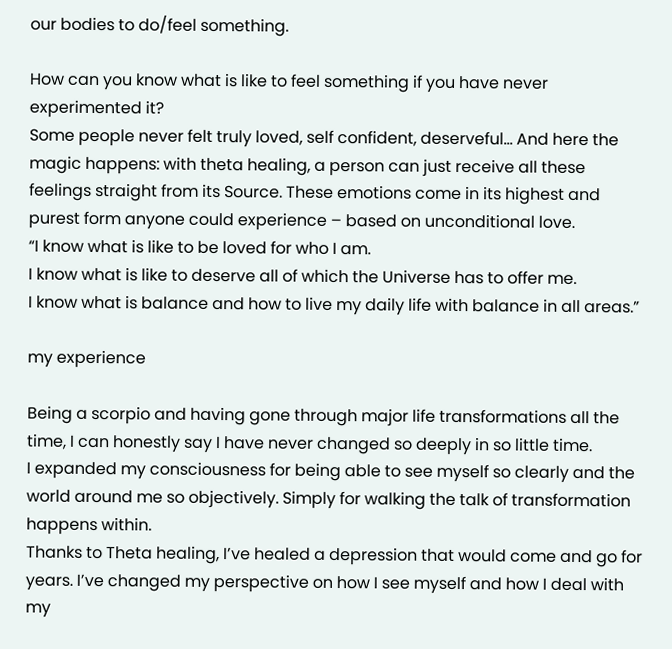our bodies to do/feel something.

How can you know what is like to feel something if you have never experimented it?
Some people never felt truly loved, self confident, deserveful… And here the magic happens: with theta healing, a person can just receive all these feelings straight from its Source. These emotions come in its highest and purest form anyone could experience – based on unconditional love.
“I know what is like to be loved for who I am.
I know what is like to deserve all of which the Universe has to offer me.
I know what is balance and how to live my daily life with balance in all areas.”

my experience

Being a scorpio and having gone through major life transformations all the time, I can honestly say I have never changed so deeply in so little time.
I expanded my consciousness for being able to see myself so clearly and the world around me so objectively. Simply for walking the talk of transformation happens within.
Thanks to Theta healing, I’ve healed a depression that would come and go for years. I’ve changed my perspective on how I see myself and how I deal with my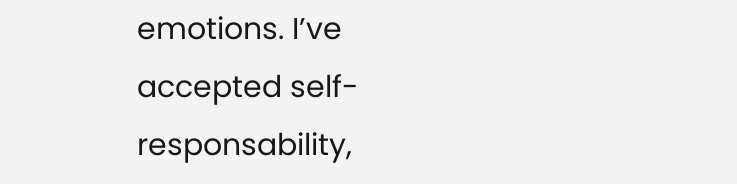emotions. I’ve accepted self-responsability,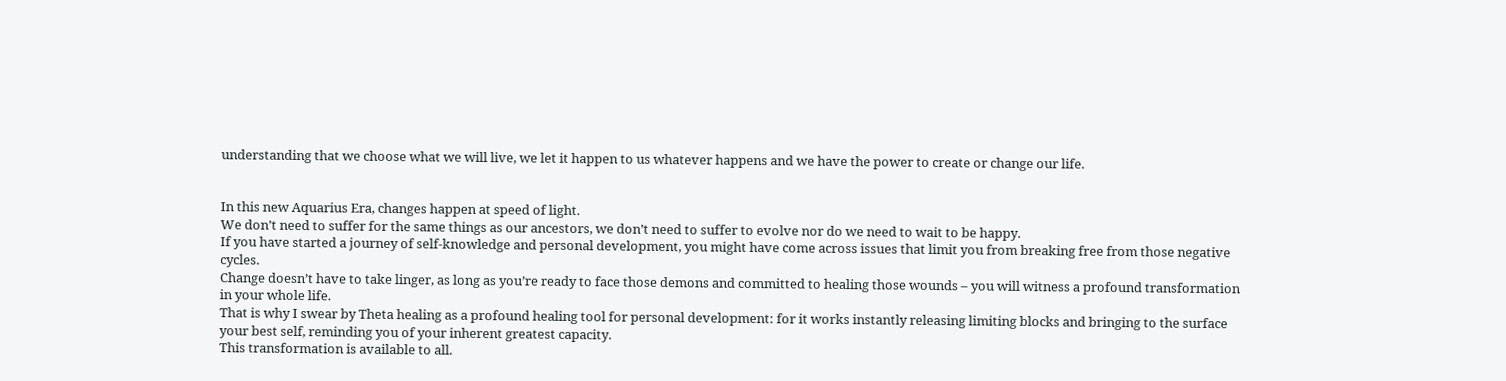understanding that we choose what we will live, we let it happen to us whatever happens and we have the power to create or change our life.


In this new Aquarius Era, changes happen at speed of light.
We don’t need to suffer for the same things as our ancestors, we don’t need to suffer to evolve nor do we need to wait to be happy.
If you have started a journey of self-knowledge and personal development, you might have come across issues that limit you from breaking free from those negative cycles.
Change doesn’t have to take linger, as long as you’re ready to face those demons and committed to healing those wounds – you will witness a profound transformation in your whole life.
That is why I swear by Theta healing as a profound healing tool for personal development: for it works instantly releasing limiting blocks and bringing to the surface your best self, reminding you of your inherent greatest capacity.
This transformation is available to all.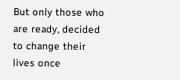But only those who are ready, decided to change their lives once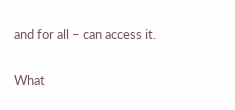and for all – can access it.

What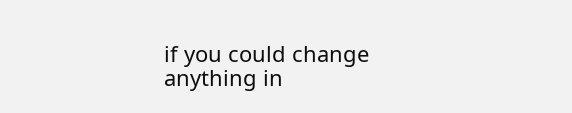if you could change anything in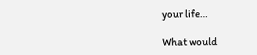your life…

What would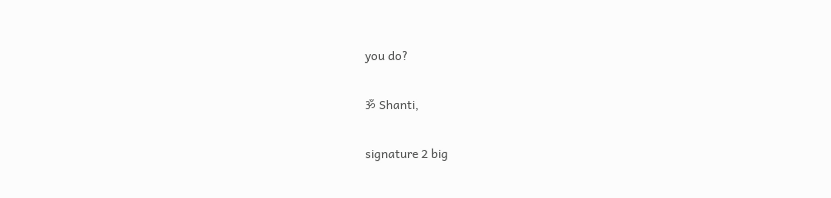you do?

ॐ Shanti,

signature 2 big